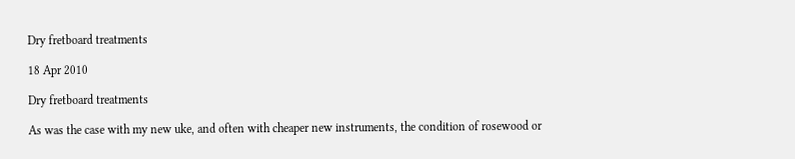Dry fretboard treatments

18 Apr 2010

Dry fretboard treatments

As was the case with my new uke, and often with cheaper new instruments, the condition of rosewood or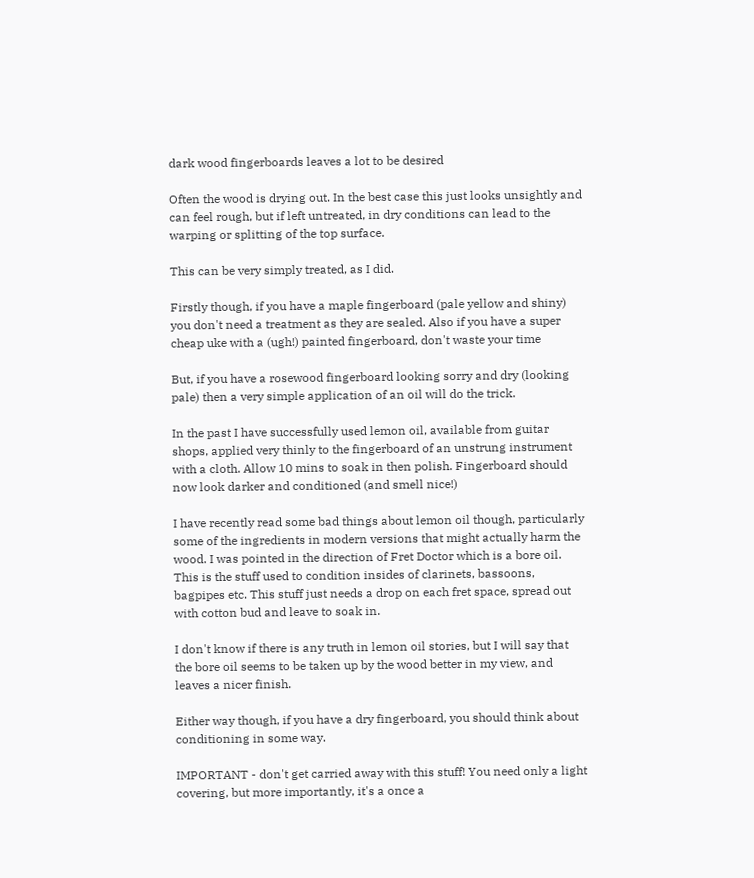dark wood fingerboards leaves a lot to be desired

Often the wood is drying out. In the best case this just looks unsightly and can feel rough, but if left untreated, in dry conditions can lead to the warping or splitting of the top surface.

This can be very simply treated, as I did.

Firstly though, if you have a maple fingerboard (pale yellow and shiny) you don't need a treatment as they are sealed. Also if you have a super cheap uke with a (ugh!) painted fingerboard, don't waste your time

But, if you have a rosewood fingerboard looking sorry and dry (looking pale) then a very simple application of an oil will do the trick.

In the past I have successfully used lemon oil, available from guitar shops, applied very thinly to the fingerboard of an unstrung instrument with a cloth. Allow 10 mins to soak in then polish. Fingerboard should now look darker and conditioned (and smell nice!)

I have recently read some bad things about lemon oil though, particularly some of the ingredients in modern versions that might actually harm the wood. I was pointed in the direction of Fret Doctor which is a bore oil. This is the stuff used to condition insides of clarinets, bassoons, bagpipes etc. This stuff just needs a drop on each fret space, spread out with cotton bud and leave to soak in.

I don't know if there is any truth in lemon oil stories, but I will say that the bore oil seems to be taken up by the wood better in my view, and leaves a nicer finish.

Either way though, if you have a dry fingerboard, you should think about conditioning in some way.

IMPORTANT - don't get carried away with this stuff! You need only a light covering, but more importantly, it's a once a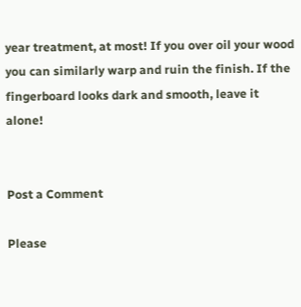year treatment, at most! If you over oil your wood you can similarly warp and ruin the finish. If the fingerboard looks dark and smooth, leave it alone!


Post a Comment

Please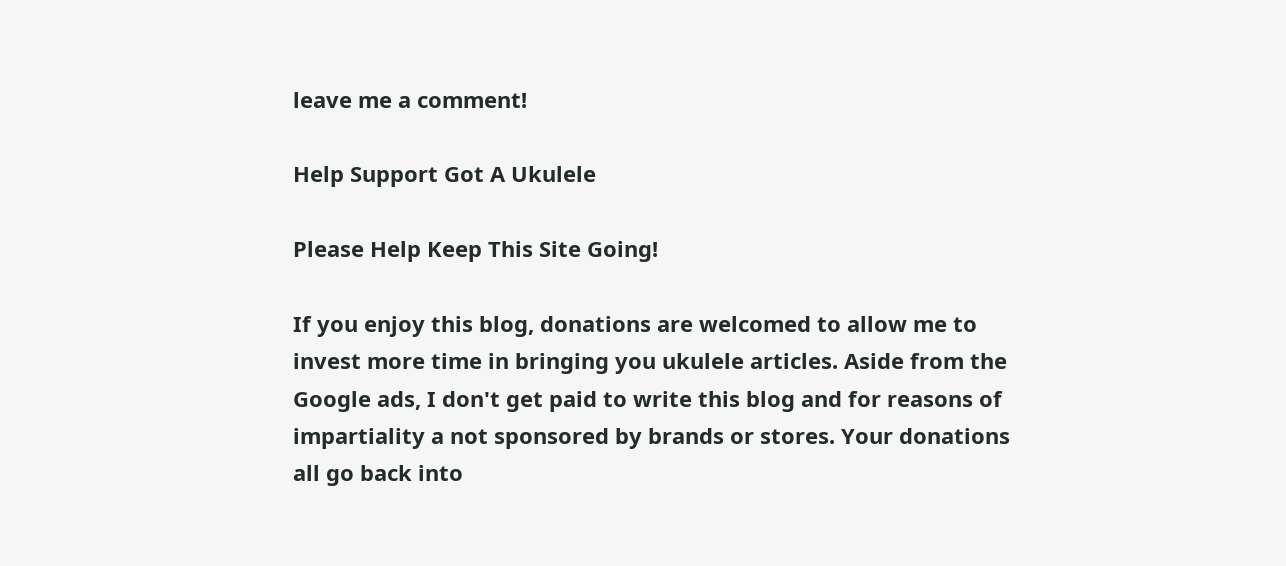leave me a comment!

Help Support Got A Ukulele

Please Help Keep This Site Going!

If you enjoy this blog, donations are welcomed to allow me to invest more time in bringing you ukulele articles. Aside from the Google ads, I don't get paid to write this blog and for reasons of impartiality a not sponsored by brands or stores. Your donations all go back into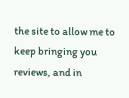the site to allow me to keep bringing you reviews, and in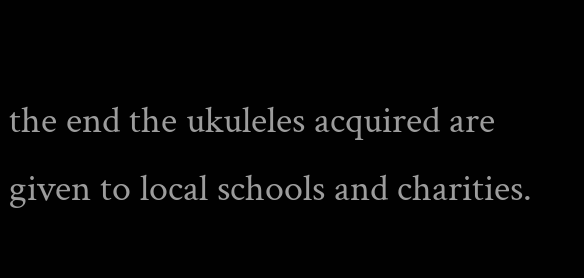the end the ukuleles acquired are given to local schools and charities.